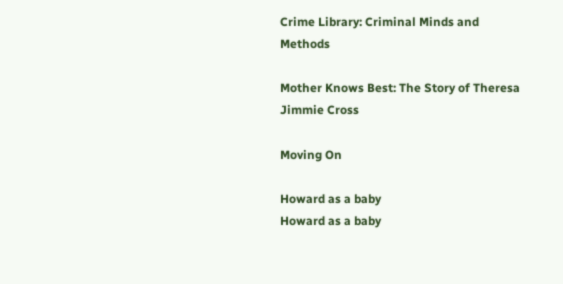Crime Library: Criminal Minds and Methods

Mother Knows Best: The Story of Theresa Jimmie Cross

Moving On

Howard as a baby
Howard as a baby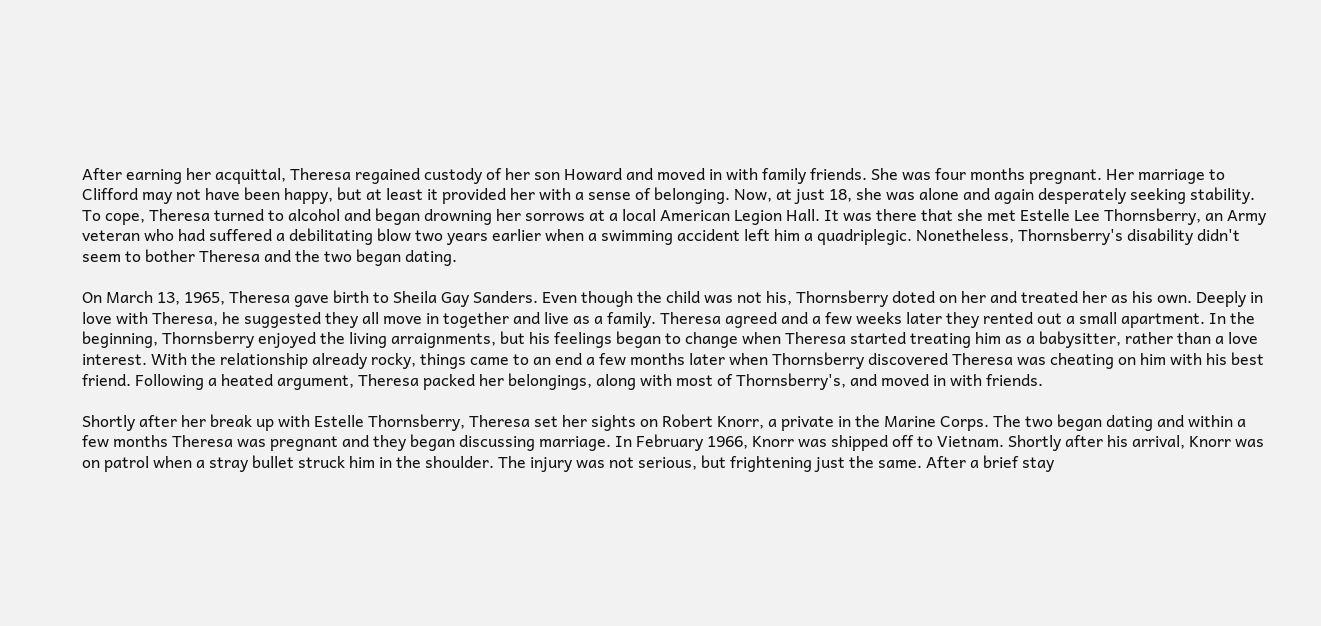After earning her acquittal, Theresa regained custody of her son Howard and moved in with family friends. She was four months pregnant. Her marriage to Clifford may not have been happy, but at least it provided her with a sense of belonging. Now, at just 18, she was alone and again desperately seeking stability. To cope, Theresa turned to alcohol and began drowning her sorrows at a local American Legion Hall. It was there that she met Estelle Lee Thornsberry, an Army veteran who had suffered a debilitating blow two years earlier when a swimming accident left him a quadriplegic. Nonetheless, Thornsberry's disability didn't seem to bother Theresa and the two began dating.

On March 13, 1965, Theresa gave birth to Sheila Gay Sanders. Even though the child was not his, Thornsberry doted on her and treated her as his own. Deeply in love with Theresa, he suggested they all move in together and live as a family. Theresa agreed and a few weeks later they rented out a small apartment. In the beginning, Thornsberry enjoyed the living arraignments, but his feelings began to change when Theresa started treating him as a babysitter, rather than a love interest. With the relationship already rocky, things came to an end a few months later when Thornsberry discovered Theresa was cheating on him with his best friend. Following a heated argument, Theresa packed her belongings, along with most of Thornsberry's, and moved in with friends.

Shortly after her break up with Estelle Thornsberry, Theresa set her sights on Robert Knorr, a private in the Marine Corps. The two began dating and within a few months Theresa was pregnant and they began discussing marriage. In February 1966, Knorr was shipped off to Vietnam. Shortly after his arrival, Knorr was on patrol when a stray bullet struck him in the shoulder. The injury was not serious, but frightening just the same. After a brief stay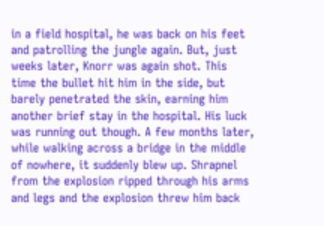in a field hospital, he was back on his feet and patrolling the jungle again. But, just weeks later, Knorr was again shot. This time the bullet hit him in the side, but barely penetrated the skin, earning him another brief stay in the hospital. His luck was running out though. A few months later, while walking across a bridge in the middle of nowhere, it suddenly blew up. Shrapnel from the explosion ripped through his arms and legs and the explosion threw him back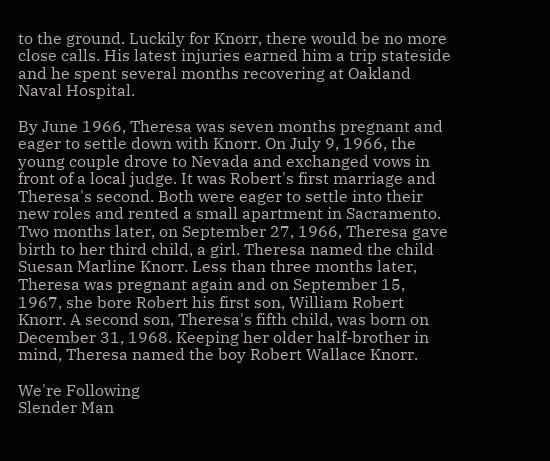to the ground. Luckily for Knorr, there would be no more close calls. His latest injuries earned him a trip stateside and he spent several months recovering at Oakland Naval Hospital.

By June 1966, Theresa was seven months pregnant and eager to settle down with Knorr. On July 9, 1966, the young couple drove to Nevada and exchanged vows in front of a local judge. It was Robert's first marriage and Theresa's second. Both were eager to settle into their new roles and rented a small apartment in Sacramento. Two months later, on September 27, 1966, Theresa gave birth to her third child, a girl. Theresa named the child Suesan Marline Knorr. Less than three months later, Theresa was pregnant again and on September 15, 1967, she bore Robert his first son, William Robert Knorr. A second son, Theresa's fifth child, was born on December 31, 1968. Keeping her older half-brother in mind, Theresa named the boy Robert Wallace Knorr.

We're Following
Slender Man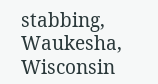stabbing, Waukesha, Wisconsin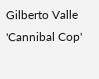Gilberto Valle 'Cannibal Cop'